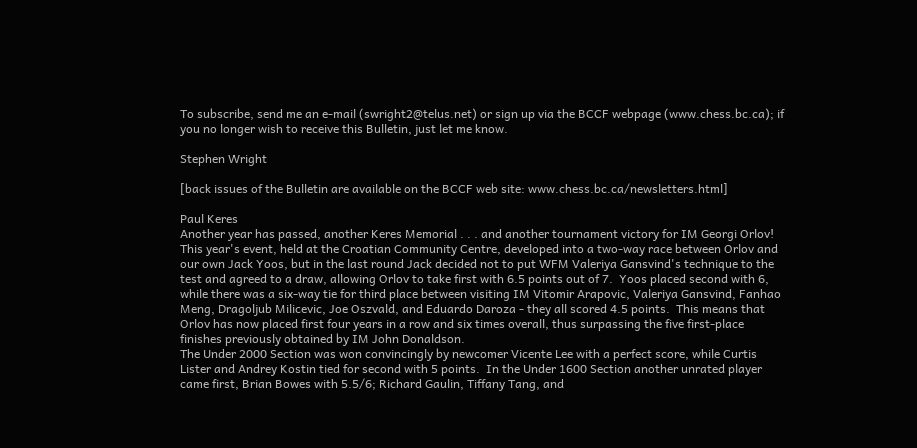To subscribe, send me an e-mail (swright2@telus.net) or sign up via the BCCF webpage (www.chess.bc.ca); if you no longer wish to receive this Bulletin, just let me know.

Stephen Wright

[back issues of the Bulletin are available on the BCCF web site: www.chess.bc.ca/newsletters.html]

Paul Keres
Another year has passed, another Keres Memorial . . . and another tournament victory for IM Georgi Orlov!
This year's event, held at the Croatian Community Centre, developed into a two-way race between Orlov and our own Jack Yoos, but in the last round Jack decided not to put WFM Valeriya Gansvind's technique to the test and agreed to a draw, allowing Orlov to take first with 6.5 points out of 7.  Yoos placed second with 6, while there was a six-way tie for third place between visiting IM Vitomir Arapovic, Valeriya Gansvind, Fanhao Meng, Dragoljub Milicevic, Joe Oszvald, and Eduardo Daroza - they all scored 4.5 points.  This means that Orlov has now placed first four years in a row and six times overall, thus surpassing the five first-place finishes previously obtained by IM John Donaldson.
The Under 2000 Section was won convincingly by newcomer Vicente Lee with a perfect score, while Curtis Lister and Andrey Kostin tied for second with 5 points.  In the Under 1600 Section another unrated player came first, Brian Bowes with 5.5/6; Richard Gaulin, Tiffany Tang, and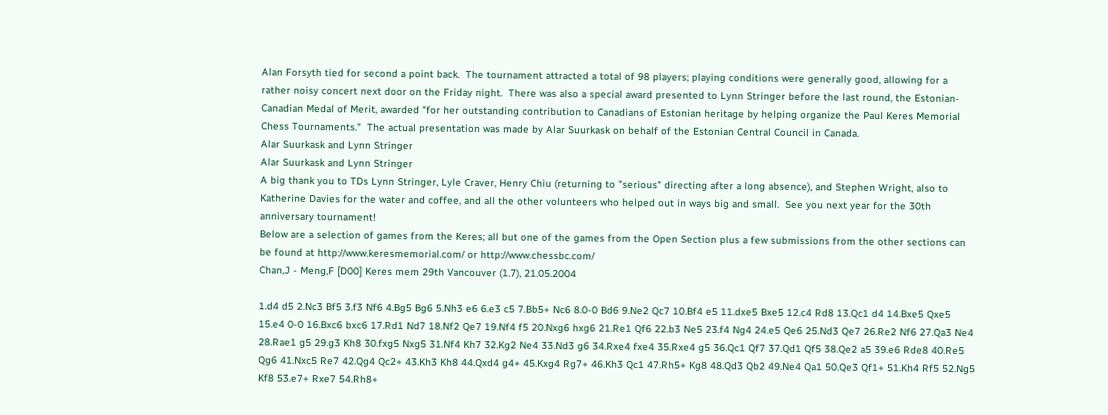Alan Forsyth tied for second a point back.  The tournament attracted a total of 98 players; playing conditions were generally good, allowing for a rather noisy concert next door on the Friday night.  There was also a special award presented to Lynn Stringer before the last round, the Estonian-Canadian Medal of Merit, awarded "for her outstanding contribution to Canadians of Estonian heritage by helping organize the Paul Keres Memorial Chess Tournaments."  The actual presentation was made by Alar Suurkask on behalf of the Estonian Central Council in Canada.
Alar Suurkask and Lynn Stringer
Alar Suurkask and Lynn Stringer
A big thank you to TDs Lynn Stringer, Lyle Craver, Henry Chiu (returning to "serious" directing after a long absence), and Stephen Wright, also to Katherine Davies for the water and coffee, and all the other volunteers who helped out in ways big and small.  See you next year for the 30th anniversary tournament!
Below are a selection of games from the Keres; all but one of the games from the Open Section plus a few submissions from the other sections can be found at http://www.keresmemorial.com/ or http://www.chessbc.com/
Chan,J - Meng,F [D00] Keres mem 29th Vancouver (1.7), 21.05.2004

1.d4 d5 2.Nc3 Bf5 3.f3 Nf6 4.Bg5 Bg6 5.Nh3 e6 6.e3 c5 7.Bb5+ Nc6 8.0-0 Bd6 9.Ne2 Qc7 10.Bf4 e5 11.dxe5 Bxe5 12.c4 Rd8 13.Qc1 d4 14.Bxe5 Qxe5 15.e4 0-0 16.Bxc6 bxc6 17.Rd1 Nd7 18.Nf2 Qe7 19.Nf4 f5 20.Nxg6 hxg6 21.Re1 Qf6 22.b3 Ne5 23.f4 Ng4 24.e5 Qe6 25.Nd3 Qe7 26.Re2 Nf6 27.Qa3 Ne4 28.Rae1 g5 29.g3 Kh8 30.fxg5 Nxg5 31.Nf4 Kh7 32.Kg2 Ne4 33.Nd3 g6 34.Rxe4 fxe4 35.Rxe4 g5 36.Qc1 Qf7 37.Qd1 Qf5 38.Qe2 a5 39.e6 Rde8 40.Re5 Qg6 41.Nxc5 Re7 42.Qg4 Qc2+ 43.Kh3 Kh8 44.Qxd4 g4+ 45.Kxg4 Rg7+ 46.Kh3 Qc1 47.Rh5+ Kg8 48.Qd3 Qb2 49.Ne4 Qa1 50.Qe3 Qf1+ 51.Kh4 Rf5 52.Ng5 Kf8 53.e7+ Rxe7 54.Rh8+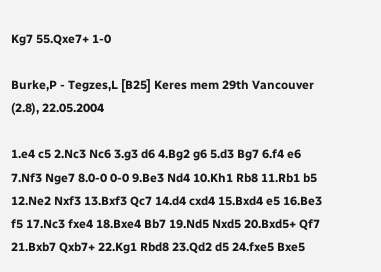Kg7 55.Qxe7+ 1-0

Burke,P - Tegzes,L [B25] Keres mem 29th Vancouver (2.8), 22.05.2004

1.e4 c5 2.Nc3 Nc6 3.g3 d6 4.Bg2 g6 5.d3 Bg7 6.f4 e6 7.Nf3 Nge7 8.0-0 0-0 9.Be3 Nd4 10.Kh1 Rb8 11.Rb1 b5 12.Ne2 Nxf3 13.Bxf3 Qc7 14.d4 cxd4 15.Bxd4 e5 16.Be3 f5 17.Nc3 fxe4 18.Bxe4 Bb7 19.Nd5 Nxd5 20.Bxd5+ Qf7 21.Bxb7 Qxb7+ 22.Kg1 Rbd8 23.Qd2 d5 24.fxe5 Bxe5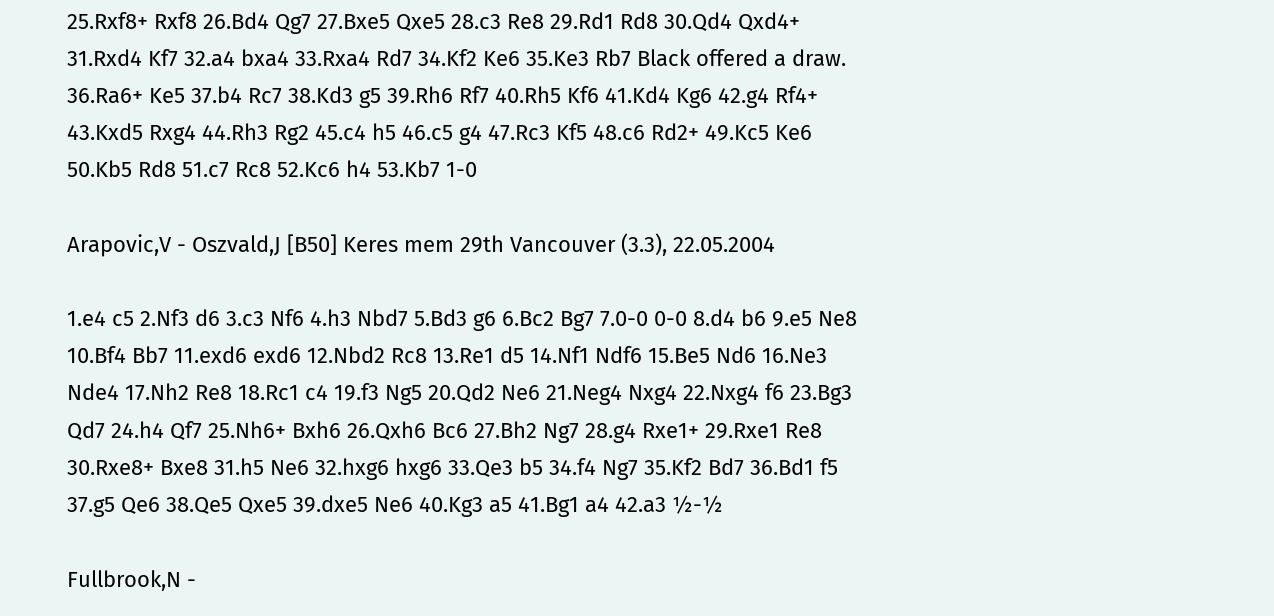25.Rxf8+ Rxf8 26.Bd4 Qg7 27.Bxe5 Qxe5 28.c3 Re8 29.Rd1 Rd8 30.Qd4 Qxd4+ 31.Rxd4 Kf7 32.a4 bxa4 33.Rxa4 Rd7 34.Kf2 Ke6 35.Ke3 Rb7 Black offered a draw. 36.Ra6+ Ke5 37.b4 Rc7 38.Kd3 g5 39.Rh6 Rf7 40.Rh5 Kf6 41.Kd4 Kg6 42.g4 Rf4+ 43.Kxd5 Rxg4 44.Rh3 Rg2 45.c4 h5 46.c5 g4 47.Rc3 Kf5 48.c6 Rd2+ 49.Kc5 Ke6 50.Kb5 Rd8 51.c7 Rc8 52.Kc6 h4 53.Kb7 1-0

Arapovic,V - Oszvald,J [B50] Keres mem 29th Vancouver (3.3), 22.05.2004

1.e4 c5 2.Nf3 d6 3.c3 Nf6 4.h3 Nbd7 5.Bd3 g6 6.Bc2 Bg7 7.0-0 0-0 8.d4 b6 9.e5 Ne8 10.Bf4 Bb7 11.exd6 exd6 12.Nbd2 Rc8 13.Re1 d5 14.Nf1 Ndf6 15.Be5 Nd6 16.Ne3 Nde4 17.Nh2 Re8 18.Rc1 c4 19.f3 Ng5 20.Qd2 Ne6 21.Neg4 Nxg4 22.Nxg4 f6 23.Bg3 Qd7 24.h4 Qf7 25.Nh6+ Bxh6 26.Qxh6 Bc6 27.Bh2 Ng7 28.g4 Rxe1+ 29.Rxe1 Re8 30.Rxe8+ Bxe8 31.h5 Ne6 32.hxg6 hxg6 33.Qe3 b5 34.f4 Ng7 35.Kf2 Bd7 36.Bd1 f5 37.g5 Qe6 38.Qe5 Qxe5 39.dxe5 Ne6 40.Kg3 a5 41.Bg1 a4 42.a3 ½-½

Fullbrook,N -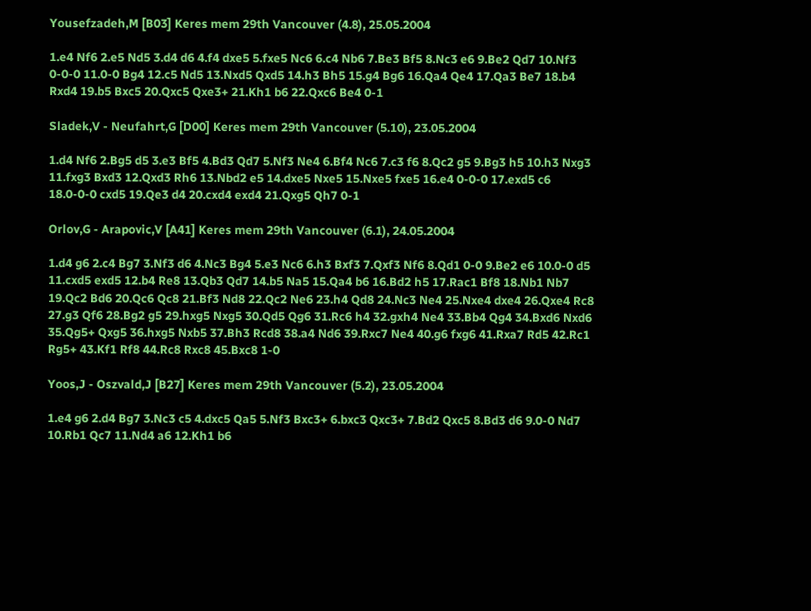Yousefzadeh,M [B03] Keres mem 29th Vancouver (4.8), 25.05.2004

1.e4 Nf6 2.e5 Nd5 3.d4 d6 4.f4 dxe5 5.fxe5 Nc6 6.c4 Nb6 7.Be3 Bf5 8.Nc3 e6 9.Be2 Qd7 10.Nf3 0-0-0 11.0-0 Bg4 12.c5 Nd5 13.Nxd5 Qxd5 14.h3 Bh5 15.g4 Bg6 16.Qa4 Qe4 17.Qa3 Be7 18.b4 Rxd4 19.b5 Bxc5 20.Qxc5 Qxe3+ 21.Kh1 b6 22.Qxc6 Be4 0-1

Sladek,V - Neufahrt,G [D00] Keres mem 29th Vancouver (5.10), 23.05.2004

1.d4 Nf6 2.Bg5 d5 3.e3 Bf5 4.Bd3 Qd7 5.Nf3 Ne4 6.Bf4 Nc6 7.c3 f6 8.Qc2 g5 9.Bg3 h5 10.h3 Nxg3 11.fxg3 Bxd3 12.Qxd3 Rh6 13.Nbd2 e5 14.dxe5 Nxe5 15.Nxe5 fxe5 16.e4 0-0-0 17.exd5 c6 18.0-0-0 cxd5 19.Qe3 d4 20.cxd4 exd4 21.Qxg5 Qh7 0-1

Orlov,G - Arapovic,V [A41] Keres mem 29th Vancouver (6.1), 24.05.2004

1.d4 g6 2.c4 Bg7 3.Nf3 d6 4.Nc3 Bg4 5.e3 Nc6 6.h3 Bxf3 7.Qxf3 Nf6 8.Qd1 0-0 9.Be2 e6 10.0-0 d5 11.cxd5 exd5 12.b4 Re8 13.Qb3 Qd7 14.b5 Na5 15.Qa4 b6 16.Bd2 h5 17.Rac1 Bf8 18.Nb1 Nb7 19.Qc2 Bd6 20.Qc6 Qc8 21.Bf3 Nd8 22.Qc2 Ne6 23.h4 Qd8 24.Nc3 Ne4 25.Nxe4 dxe4 26.Qxe4 Rc8 27.g3 Qf6 28.Bg2 g5 29.hxg5 Nxg5 30.Qd5 Qg6 31.Rc6 h4 32.gxh4 Ne4 33.Bb4 Qg4 34.Bxd6 Nxd6 35.Qg5+ Qxg5 36.hxg5 Nxb5 37.Bh3 Rcd8 38.a4 Nd6 39.Rxc7 Ne4 40.g6 fxg6 41.Rxa7 Rd5 42.Rc1 Rg5+ 43.Kf1 Rf8 44.Rc8 Rxc8 45.Bxc8 1-0

Yoos,J - Oszvald,J [B27] Keres mem 29th Vancouver (5.2), 23.05.2004

1.e4 g6 2.d4 Bg7 3.Nc3 c5 4.dxc5 Qa5 5.Nf3 Bxc3+ 6.bxc3 Qxc3+ 7.Bd2 Qxc5 8.Bd3 d6 9.0-0 Nd7 10.Rb1 Qc7 11.Nd4 a6 12.Kh1 b6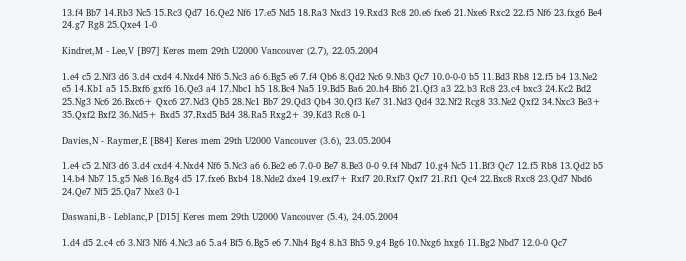13.f4 Bb7 14.Rb3 Nc5 15.Rc3 Qd7 16.Qe2 Nf6 17.e5 Nd5 18.Ra3 Nxd3 19.Rxd3 Rc8 20.e6 fxe6 21.Nxe6 Rxc2 22.f5 Nf6 23.fxg6 Be4 24.g7 Rg8 25.Qxe4 1-0

Kindret,M - Lee,V [B97] Keres mem 29th U2000 Vancouver (2.7), 22.05.2004

1.e4 c5 2.Nf3 d6 3.d4 cxd4 4.Nxd4 Nf6 5.Nc3 a6 6.Bg5 e6 7.f4 Qb6 8.Qd2 Nc6 9.Nb3 Qc7 10.0-0-0 b5 11.Bd3 Rb8 12.f5 b4 13.Ne2 e5 14.Kb1 a5 15.Bxf6 gxf6 16.Qe3 a4 17.Nbc1 h5 18.Bc4 Na5 19.Bd5 Ba6 20.h4 Bh6 21.Qf3 a3 22.b3 Rc8 23.c4 bxc3 24.Kc2 Bd2 25.Ng3 Nc6 26.Bxc6+ Qxc6 27.Nd3 Qb5 28.Nc1 Bb7 29.Qd3 Qb4 30.Qf3 Ke7 31.Nd3 Qd4 32.Nf2 Rcg8 33.Ne2 Qxf2 34.Nxc3 Be3+ 35.Qxf2 Bxf2 36.Nd5+ Bxd5 37.Rxd5 Bd4 38.Ra5 Rxg2+ 39.Kd3 Rc8 0-1

Davies,N - Raymer,E [B84] Keres mem 29th U2000 Vancouver (3.6), 23.05.2004

1.e4 c5 2.Nf3 d6 3.d4 cxd4 4.Nxd4 Nf6 5.Nc3 a6 6.Be2 e6 7.0-0 Be7 8.Be3 0-0 9.f4 Nbd7 10.g4 Nc5 11.Bf3 Qc7 12.f5 Rb8 13.Qd2 b5 14.b4 Nb7 15.g5 Ne8 16.Bg4 d5 17.fxe6 Bxb4 18.Nde2 dxe4 19.exf7+ Rxf7 20.Rxf7 Qxf7 21.Rf1 Qc4 22.Bxc8 Rxc8 23.Qd7 Nbd6 24.Qe7 Nf5 25.Qa7 Nxe3 0-1

Daswani,B - Leblanc,P [D15] Keres mem 29th U2000 Vancouver (5.4), 24.05.2004

1.d4 d5 2.c4 c6 3.Nf3 Nf6 4.Nc3 a6 5.a4 Bf5 6.Bg5 e6 7.Nh4 Bg4 8.h3 Bh5 9.g4 Bg6 10.Nxg6 hxg6 11.Bg2 Nbd7 12.0-0 Qc7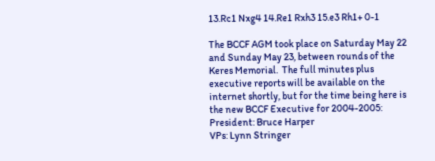13.Rc1 Nxg4 14.Re1 Rxh3 15.e3 Rh1+ 0-1

The BCCF AGM took place on Saturday May 22 and Sunday May 23, between rounds of the Keres Memorial.  The full minutes plus executive reports will be available on the internet shortly, but for the time being here is the new BCCF Executive for 2004-2005:
President: Bruce Harper
VPs: Lynn Stringer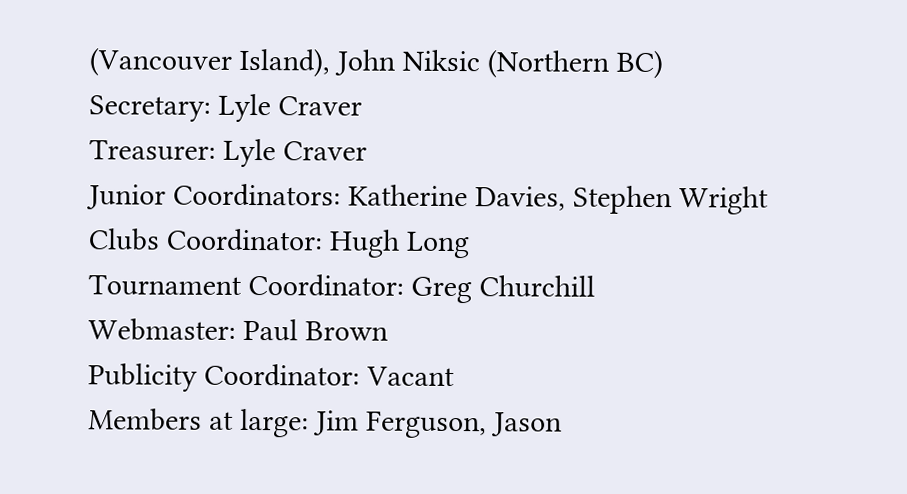(Vancouver Island), John Niksic (Northern BC)
Secretary: Lyle Craver
Treasurer: Lyle Craver
Junior Coordinators: Katherine Davies, Stephen Wright
Clubs Coordinator: Hugh Long
Tournament Coordinator: Greg Churchill
Webmaster: Paul Brown
Publicity Coordinator: Vacant
Members at large: Jim Ferguson, Jason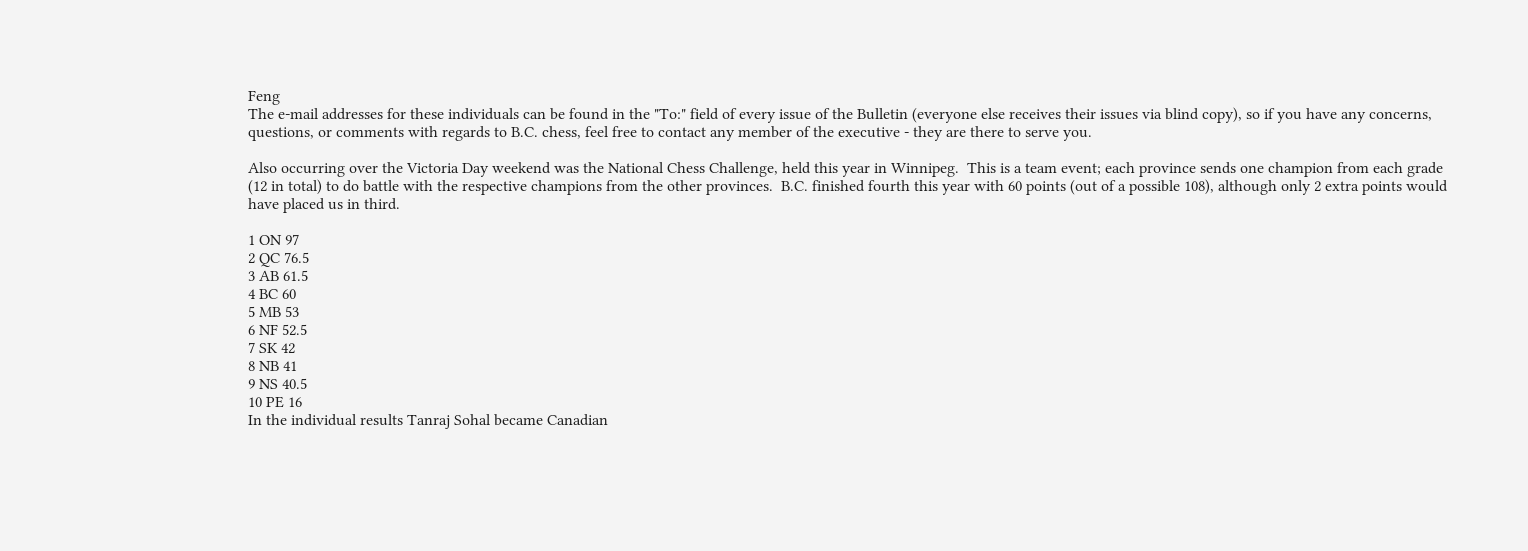Feng
The e-mail addresses for these individuals can be found in the "To:" field of every issue of the Bulletin (everyone else receives their issues via blind copy), so if you have any concerns, questions, or comments with regards to B.C. chess, feel free to contact any member of the executive - they are there to serve you.

Also occurring over the Victoria Day weekend was the National Chess Challenge, held this year in Winnipeg.  This is a team event; each province sends one champion from each grade (12 in total) to do battle with the respective champions from the other provinces.  B.C. finished fourth this year with 60 points (out of a possible 108), although only 2 extra points would have placed us in third.

1 ON 97
2 QC 76.5
3 AB 61.5
4 BC 60
5 MB 53
6 NF 52.5
7 SK 42
8 NB 41
9 NS 40.5
10 PE 16
In the individual results Tanraj Sohal became Canadian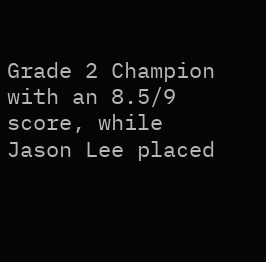Grade 2 Champion with an 8.5/9 score, while Jason Lee placed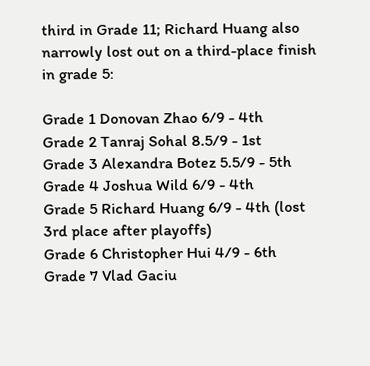third in Grade 11; Richard Huang also narrowly lost out on a third-place finish in grade 5:

Grade 1 Donovan Zhao 6/9 - 4th
Grade 2 Tanraj Sohal 8.5/9 - 1st
Grade 3 Alexandra Botez 5.5/9 - 5th
Grade 4 Joshua Wild 6/9 - 4th
Grade 5 Richard Huang 6/9 - 4th (lost 3rd place after playoffs)
Grade 6 Christopher Hui 4/9 - 6th
Grade 7 Vlad Gaciu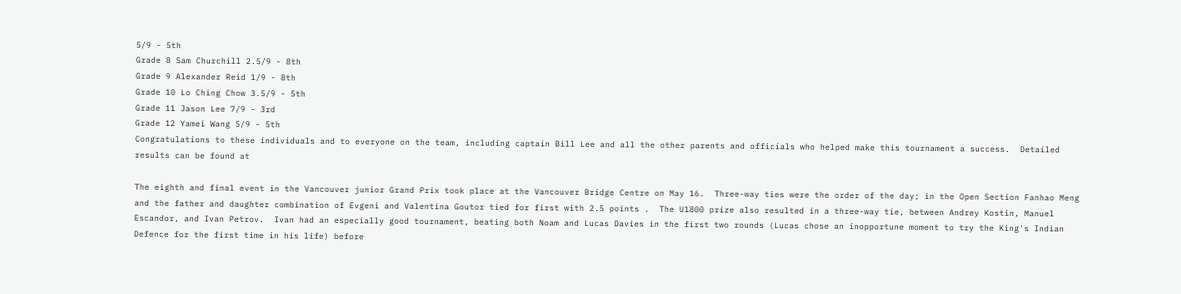5/9 - 5th
Grade 8 Sam Churchill 2.5/9 - 8th
Grade 9 Alexander Reid 1/9 - 8th
Grade 10 Lo Ching Chow 3.5/9 - 5th
Grade 11 Jason Lee 7/9 - 3rd
Grade 12 Yamei Wang 5/9 - 5th
Congratulations to these individuals and to everyone on the team, including captain Bill Lee and all the other parents and officials who helped make this tournament a success.  Detailed results can be found at

The eighth and final event in the Vancouver junior Grand Prix took place at the Vancouver Bridge Centre on May 16.  Three-way ties were the order of the day; in the Open Section Fanhao Meng and the father and daughter combination of Evgeni and Valentina Goutor tied for first with 2.5 points .  The U1800 prize also resulted in a three-way tie, between Andrey Kostin, Manuel Escandor, and Ivan Petrov.  Ivan had an especially good tournament, beating both Noam and Lucas Davies in the first two rounds (Lucas chose an inopportune moment to try the King's Indian Defence for the first time in his life) before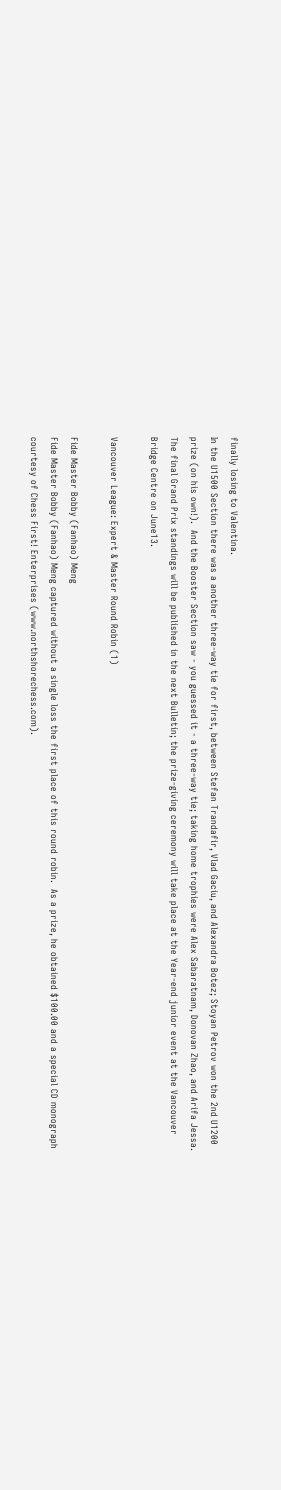finally losing to Valentina.
In the U1500 Section there was a another three-way tie for first, between Stefan Trandafir, Vlad Gaciu, and Alexandra Botez; Stoyan Petrov won the 2nd U1200 prize (on his own!).  And the Booster Section saw - you guessed it - a three-way tie; taking home trophies were Alex Sabaratnam, Donovan Zhao, and Arifa Jessa.
The final Grand Prix standings will be published in the next Bulletin; the prize-giving ceremony will take place at the Year-end junior event at the Vancouver Bridge Centre on June13.

Vancouver League: Expert & Master Round Robin (1)

Fide Master Bobby (Fanhao) Meng
Fide Master Bobby (Fanhao) Meng captured without a single loss the first place of this round robin.  As a prize, he obtained $100.00 and a special CD monograph courtesy of Chess First! Enterprises (www.northshorechess.com).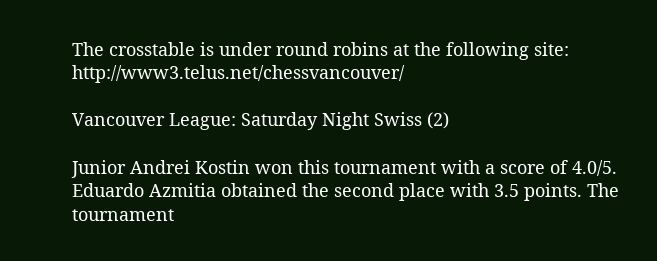The crosstable is under round robins at the following site: http://www3.telus.net/chessvancouver/

Vancouver League: Saturday Night Swiss (2)

Junior Andrei Kostin won this tournament with a score of 4.0/5.  Eduardo Azmitia obtained the second place with 3.5 points. The tournament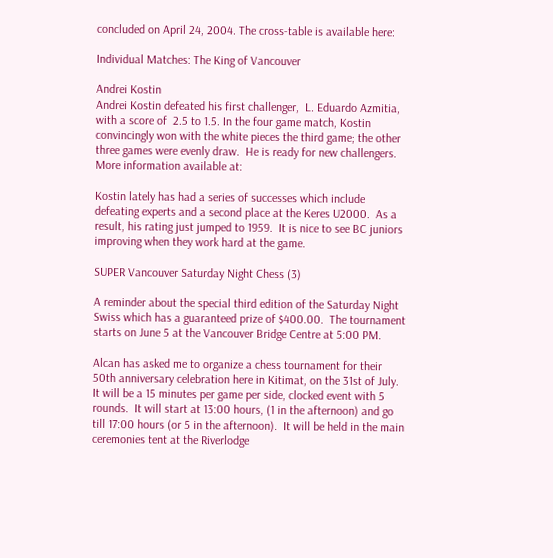concluded on April 24, 2004. The cross-table is available here:

Individual Matches: The King of Vancouver

Andrei Kostin
Andrei Kostin defeated his first challenger,  L. Eduardo Azmitia, with a score of  2.5 to 1.5. In the four game match, Kostin convincingly won with the white pieces the third game; the other three games were evenly draw.  He is ready for new challengers. More information available at:

Kostin lately has had a series of successes which include defeating experts and a second place at the Keres U2000.  As a result, his rating just jumped to 1959.  It is nice to see BC juniors improving when they work hard at the game.

SUPER Vancouver Saturday Night Chess (3)

A reminder about the special third edition of the Saturday Night Swiss which has a guaranteed prize of $400.00.  The tournament starts on June 5 at the Vancouver Bridge Centre at 5:00 PM.

Alcan has asked me to organize a chess tournament for their 50th anniversary celebration here in Kitimat, on the 31st of July.  It will be a 15 minutes per game per side, clocked event with 5 rounds.  It will start at 13:00 hours, (1 in the afternoon) and go till 17:00 hours (or 5 in the afternoon).  It will be held in the main ceremonies tent at the Riverlodge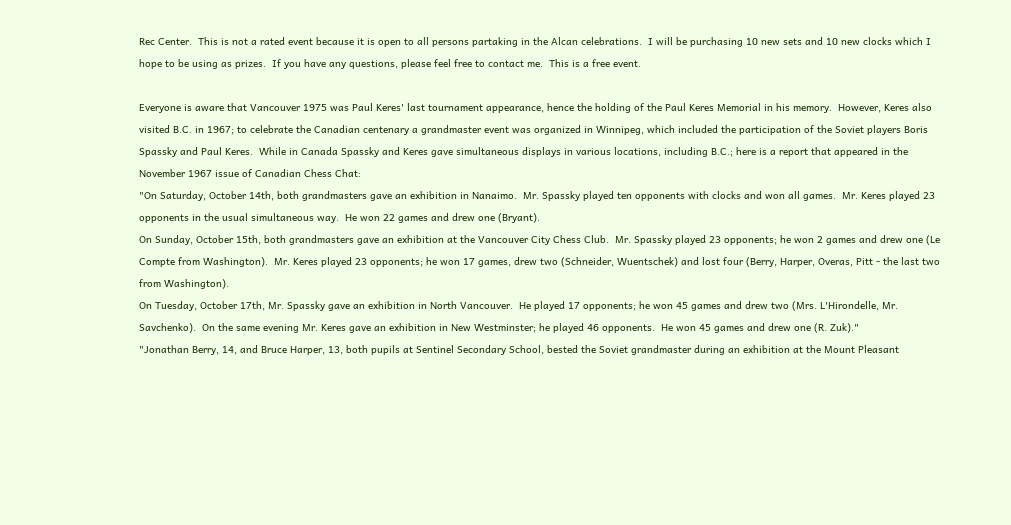Rec Center.  This is not a rated event because it is open to all persons partaking in the Alcan celebrations.  I will be purchasing 10 new sets and 10 new clocks which I hope to be using as prizes.  If you have any questions, please feel free to contact me.  This is a free event.

Everyone is aware that Vancouver 1975 was Paul Keres' last tournament appearance, hence the holding of the Paul Keres Memorial in his memory.  However, Keres also visited B.C. in 1967; to celebrate the Canadian centenary a grandmaster event was organized in Winnipeg, which included the participation of the Soviet players Boris Spassky and Paul Keres.  While in Canada Spassky and Keres gave simultaneous displays in various locations, including B.C.; here is a report that appeared in the November 1967 issue of Canadian Chess Chat:
"On Saturday, October 14th, both grandmasters gave an exhibition in Nanaimo.  Mr. Spassky played ten opponents with clocks and won all games.  Mr. Keres played 23 opponents in the usual simultaneous way.  He won 22 games and drew one (Bryant).
On Sunday, October 15th, both grandmasters gave an exhibition at the Vancouver City Chess Club.  Mr. Spassky played 23 opponents; he won 2 games and drew one (Le Compte from Washington).  Mr. Keres played 23 opponents; he won 17 games, drew two (Schneider, Wuentschek) and lost four (Berry, Harper, Overas, Pitt - the last two from Washington).
On Tuesday, October 17th, Mr. Spassky gave an exhibition in North Vancouver.  He played 17 opponents; he won 45 games and drew two (Mrs. L'Hirondelle, Mr. Savchenko).  On the same evening Mr. Keres gave an exhibition in New Westminster; he played 46 opponents.  He won 45 games and drew one (R. Zuk)."
"Jonathan Berry, 14, and Bruce Harper, 13, both pupils at Sentinel Secondary School, bested the Soviet grandmaster during an exhibition at the Mount Pleasant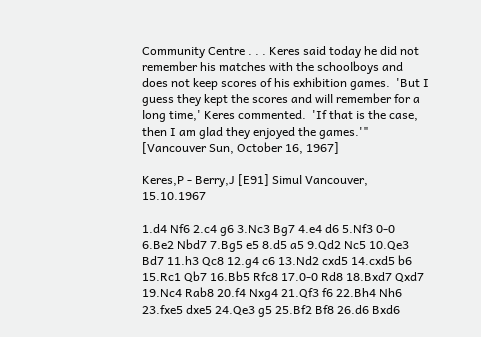Community Centre . . . Keres said today he did not remember his matches with the schoolboys and does not keep scores of his exhibition games.  'But I guess they kept the scores and will remember for a long time,' Keres commented.  'If that is the case, then I am glad they enjoyed the games.'" [Vancouver Sun, October 16, 1967]

Keres,P - Berry,J [E91] Simul Vancouver, 15.10.1967

1.d4 Nf6 2.c4 g6 3.Nc3 Bg7 4.e4 d6 5.Nf3 0-0 6.Be2 Nbd7 7.Bg5 e5 8.d5 a5 9.Qd2 Nc5 10.Qe3 Bd7 11.h3 Qc8 12.g4 c6 13.Nd2 cxd5 14.cxd5 b6 15.Rc1 Qb7 16.Bb5 Rfc8 17.0-0 Rd8 18.Bxd7 Qxd7 19.Nc4 Rab8 20.f4 Nxg4 21.Qf3 f6 22.Bh4 Nh6 23.fxe5 dxe5 24.Qe3 g5 25.Bf2 Bf8 26.d6 Bxd6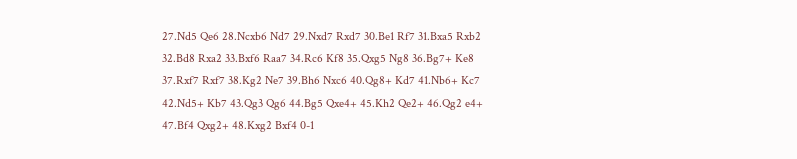27.Nd5 Qe6 28.Ncxb6 Nd7 29.Nxd7 Rxd7 30.Be1 Rf7 31.Bxa5 Rxb2 32.Bd8 Rxa2 33.Bxf6 Raa7 34.Rc6 Kf8 35.Qxg5 Ng8 36.Bg7+ Ke8 37.Rxf7 Rxf7 38.Kg2 Ne7 39.Bh6 Nxc6 40.Qg8+ Kd7 41.Nb6+ Kc7 42.Nd5+ Kb7 43.Qg3 Qg6 44.Bg5 Qxe4+ 45.Kh2 Qe2+ 46.Qg2 e4+ 47.Bf4 Qxg2+ 48.Kxg2 Bxf4 0-1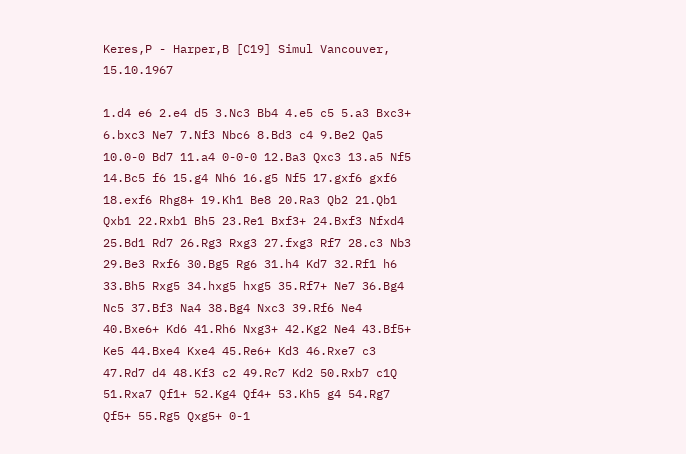Keres,P - Harper,B [C19] Simul Vancouver, 15.10.1967

1.d4 e6 2.e4 d5 3.Nc3 Bb4 4.e5 c5 5.a3 Bxc3+ 6.bxc3 Ne7 7.Nf3 Nbc6 8.Bd3 c4 9.Be2 Qa5 10.0-0 Bd7 11.a4 0-0-0 12.Ba3 Qxc3 13.a5 Nf5 14.Bc5 f6 15.g4 Nh6 16.g5 Nf5 17.gxf6 gxf6 18.exf6 Rhg8+ 19.Kh1 Be8 20.Ra3 Qb2 21.Qb1 Qxb1 22.Rxb1 Bh5 23.Re1 Bxf3+ 24.Bxf3 Nfxd4 25.Bd1 Rd7 26.Rg3 Rxg3 27.fxg3 Rf7 28.c3 Nb3 29.Be3 Rxf6 30.Bg5 Rg6 31.h4 Kd7 32.Rf1 h6 33.Bh5 Rxg5 34.hxg5 hxg5 35.Rf7+ Ne7 36.Bg4 Nc5 37.Bf3 Na4 38.Bg4 Nxc3 39.Rf6 Ne4 40.Bxe6+ Kd6 41.Rh6 Nxg3+ 42.Kg2 Ne4 43.Bf5+ Ke5 44.Bxe4 Kxe4 45.Re6+ Kd3 46.Rxe7 c3 47.Rd7 d4 48.Kf3 c2 49.Rc7 Kd2 50.Rxb7 c1Q 51.Rxa7 Qf1+ 52.Kg4 Qf4+ 53.Kh5 g4 54.Rg7 Qf5+ 55.Rg5 Qxg5+ 0-1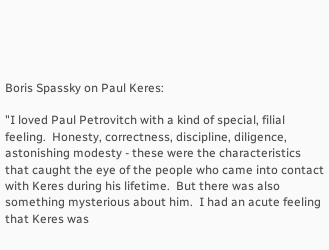Boris Spassky on Paul Keres:

"I loved Paul Petrovitch with a kind of special, filial feeling.  Honesty, correctness, discipline, diligence, astonishing modesty - these were the characteristics that caught the eye of the people who came into contact with Keres during his lifetime.  But there was also something mysterious about him.  I had an acute feeling that Keres was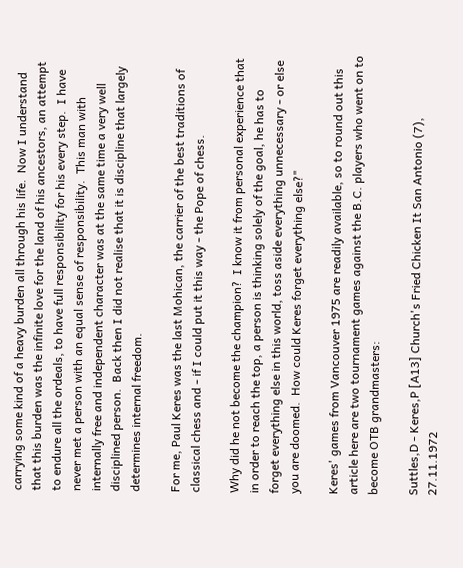carrying some kind of a heavy burden all through his life.  Now I understand that this burden was the infinite love for the land of his ancestors, an attempt to endure all the ordeals, to have full responsibility for his every step.  I have never met a person with an equal sense of responsibility.  This man with internally free and independent character was at the same time a very well disciplined person.  Back then I did not realise that it is discipline that largely determines internal freedom.

For me, Paul Keres was the last Mohican, the carrier of the best traditions of classical chess and - if I could put it this way - the Pope of chess.

Why did he not become the champion?  I know it from personal experience that in order to reach the top, a person is thinking solely of the goal, he has to forget everything else in this world, toss aside everything unnecessary - or else you are doomed.  How could Keres forget everything else?"

Keres' games from Vancouver 1975 are readily available, so to round out this article here are two tournament games against the B.C. players who went on to become OTB grandmasters:

Suttles,D - Keres,P [A13] Church's Fried Chicken It San Antonio (7), 27.11.1972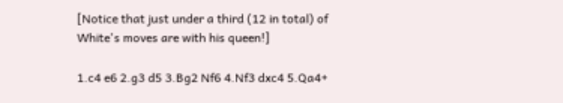[Notice that just under a third (12 in total) of White's moves are with his queen!]

1.c4 e6 2.g3 d5 3.Bg2 Nf6 4.Nf3 dxc4 5.Qa4+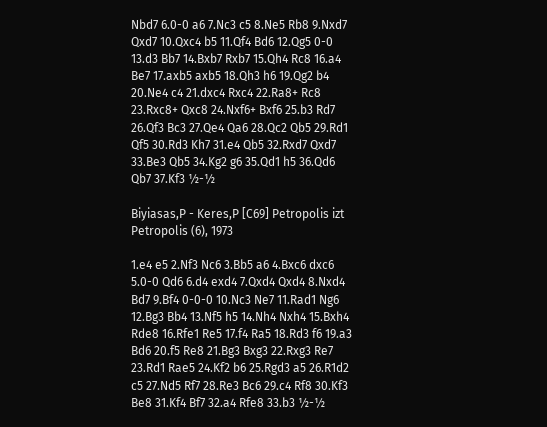Nbd7 6.0-0 a6 7.Nc3 c5 8.Ne5 Rb8 9.Nxd7 Qxd7 10.Qxc4 b5 11.Qf4 Bd6 12.Qg5 0-0 13.d3 Bb7 14.Bxb7 Rxb7 15.Qh4 Rc8 16.a4 Be7 17.axb5 axb5 18.Qh3 h6 19.Qg2 b4 20.Ne4 c4 21.dxc4 Rxc4 22.Ra8+ Rc8 23.Rxc8+ Qxc8 24.Nxf6+ Bxf6 25.b3 Rd7 26.Qf3 Bc3 27.Qe4 Qa6 28.Qc2 Qb5 29.Rd1 Qf5 30.Rd3 Kh7 31.e4 Qb5 32.Rxd7 Qxd7 33.Be3 Qb5 34.Kg2 g6 35.Qd1 h5 36.Qd6 Qb7 37.Kf3 ½-½

Biyiasas,P - Keres,P [C69] Petropolis izt Petropolis (6), 1973

1.e4 e5 2.Nf3 Nc6 3.Bb5 a6 4.Bxc6 dxc6 5.0-0 Qd6 6.d4 exd4 7.Qxd4 Qxd4 8.Nxd4 Bd7 9.Bf4 0-0-0 10.Nc3 Ne7 11.Rad1 Ng6 12.Bg3 Bb4 13.Nf5 h5 14.Nh4 Nxh4 15.Bxh4 Rde8 16.Rfe1 Re5 17.f4 Ra5 18.Rd3 f6 19.a3 Bd6 20.f5 Re8 21.Bg3 Bxg3 22.Rxg3 Re7 23.Rd1 Rae5 24.Kf2 b6 25.Rgd3 a5 26.R1d2 c5 27.Nd5 Rf7 28.Re3 Bc6 29.c4 Rf8 30.Kf3 Be8 31.Kf4 Bf7 32.a4 Rfe8 33.b3 ½-½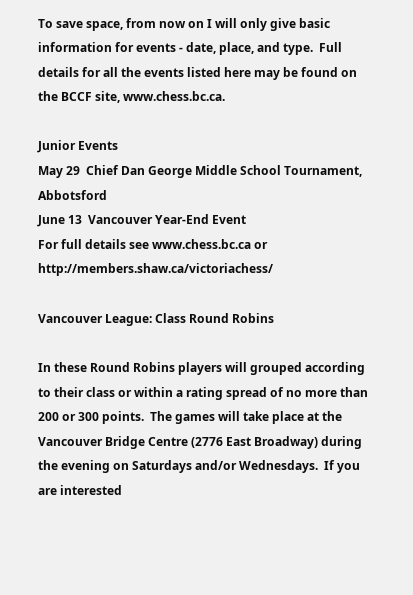To save space, from now on I will only give basic information for events - date, place, and type.  Full details for all the events listed here may be found on the BCCF site, www.chess.bc.ca.

Junior Events
May 29  Chief Dan George Middle School Tournament, Abbotsford
June 13  Vancouver Year-End Event
For full details see www.chess.bc.ca or http://members.shaw.ca/victoriachess/

Vancouver League: Class Round Robins

In these Round Robins players will grouped according to their class or within a rating spread of no more than 200 or 300 points.  The games will take place at the Vancouver Bridge Centre (2776 East Broadway) during the evening on Saturdays and/or Wednesdays.  If you are interested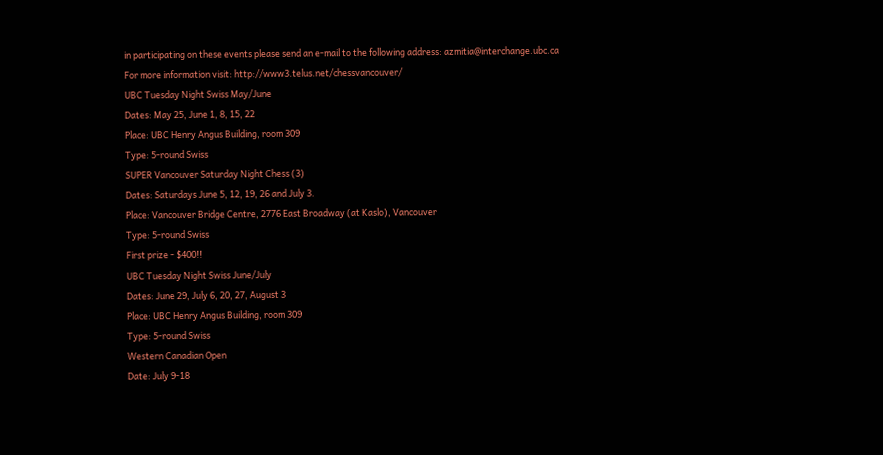in participating on these events please send an e-mail to the following address: azmitia@interchange.ubc.ca
For more information visit: http://www3.telus.net/chessvancouver/
UBC Tuesday Night Swiss May/June
Dates: May 25, June 1, 8, 15, 22
Place: UBC Henry Angus Building, room 309
Type: 5-round Swiss
SUPER Vancouver Saturday Night Chess (3)
Dates: Saturdays June 5, 12, 19, 26 and July 3.
Place: Vancouver Bridge Centre, 2776 East Broadway (at Kaslo), Vancouver
Type: 5-round Swiss
First prize - $400!!
UBC Tuesday Night Swiss June/July
Dates: June 29, July 6, 20, 27, August 3
Place: UBC Henry Angus Building, room 309
Type: 5-round Swiss
Western Canadian Open
Date: July 9-18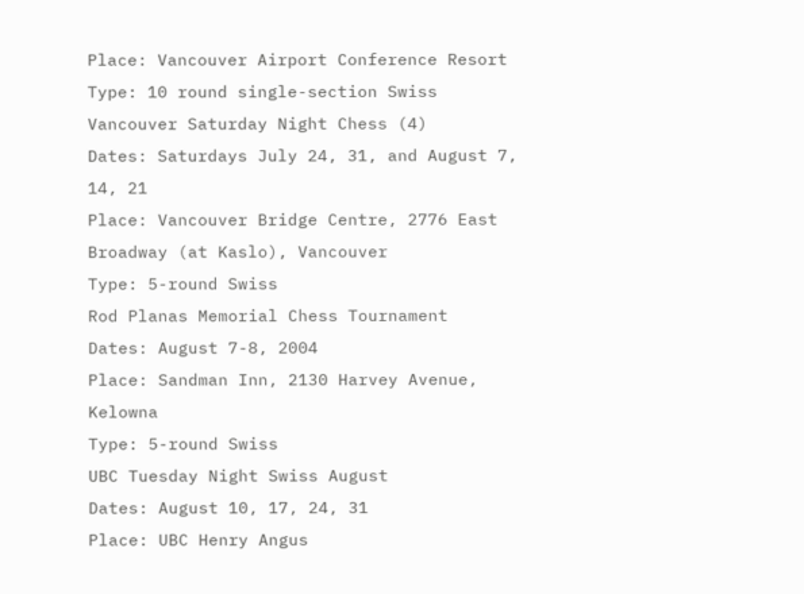Place: Vancouver Airport Conference Resort
Type: 10 round single-section Swiss
Vancouver Saturday Night Chess (4)
Dates: Saturdays July 24, 31, and August 7, 14, 21
Place: Vancouver Bridge Centre, 2776 East Broadway (at Kaslo), Vancouver
Type: 5-round Swiss
Rod Planas Memorial Chess Tournament
Dates: August 7-8, 2004
Place: Sandman Inn, 2130 Harvey Avenue, Kelowna
Type: 5-round Swiss
UBC Tuesday Night Swiss August
Dates: August 10, 17, 24, 31
Place: UBC Henry Angus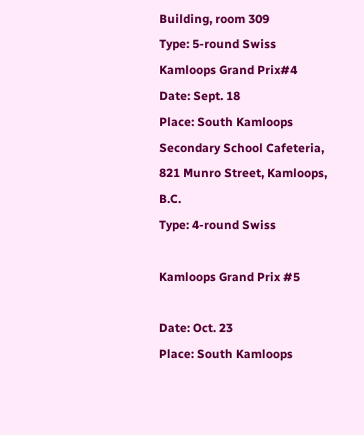Building, room 309
Type: 5-round Swiss
Kamloops Grand Prix#4
Date: Sept. 18
Place: South Kamloops Secondary School Cafeteria, 821 Munro Street, Kamloops, B.C.
Type: 4-round Swiss

Kamloops Grand Prix #5

Date: Oct. 23
Place: South Kamloops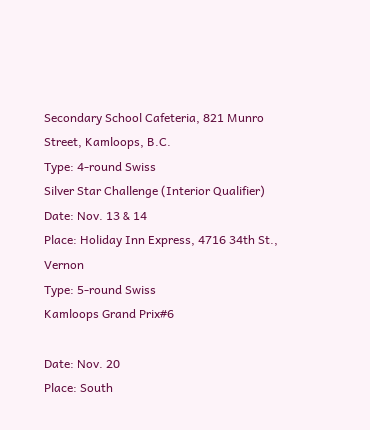Secondary School Cafeteria, 821 Munro Street, Kamloops, B.C.
Type: 4-round Swiss
Silver Star Challenge (Interior Qualifier)
Date: Nov. 13 & 14
Place: Holiday Inn Express, 4716 34th St., Vernon
Type: 5-round Swiss
Kamloops Grand Prix#6

Date: Nov. 20
Place: South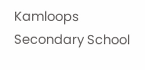Kamloops Secondary School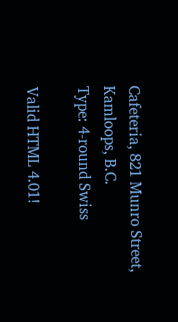Cafeteria, 821 Munro Street, Kamloops, B.C.
Type: 4-round Swiss

Valid HTML 4.01!